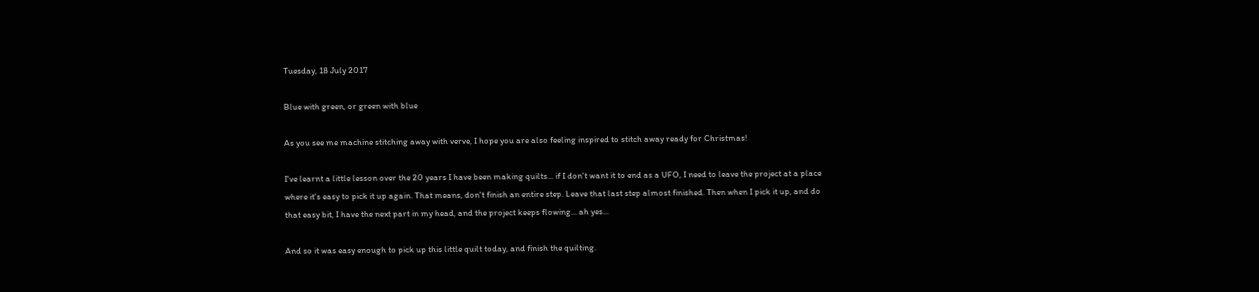Tuesday, 18 July 2017

Blue with green, or green with blue

As you see me machine stitching away with verve, I hope you are also feeling inspired to stitch away ready for Christmas!

I've learnt a little lesson over the 20 years I have been making quilts... if I don't want it to end as a UFO, I need to leave the project at a place where it's easy to pick it up again. That means, don't finish an entire step. Leave that last step almost finished. Then when I pick it up, and do that easy bit, I have the next part in my head, and the project keeps flowing... ah yes...

And so it was easy enough to pick up this little quilt today, and finish the quilting.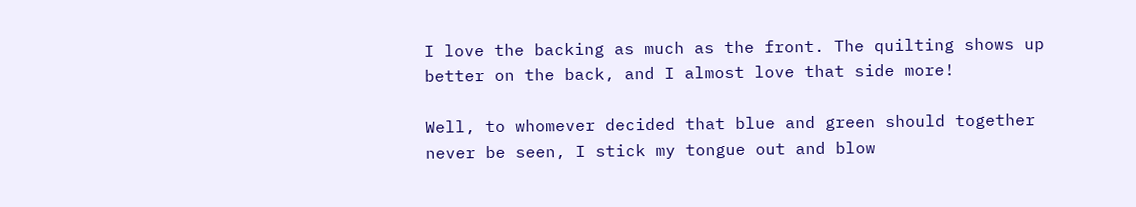I love the backing as much as the front. The quilting shows up better on the back, and I almost love that side more!

Well, to whomever decided that blue and green should together never be seen, I stick my tongue out and blow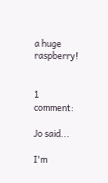a huge raspberry!


1 comment:

Jo said...

I'm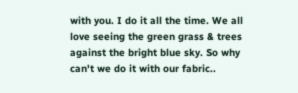with you. I do it all the time. We all love seeing the green grass & trees against the bright blue sky. So why can't we do it with our fabric..